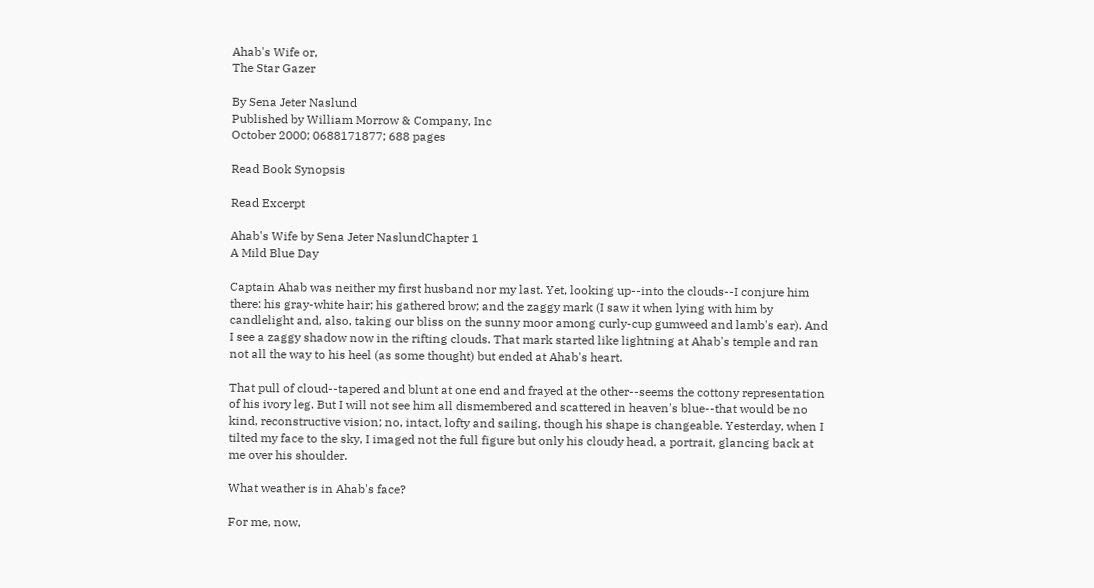Ahab's Wife or,
The Star Gazer

By Sena Jeter Naslund
Published by William Morrow & Company, Inc
October 2000; 0688171877; 688 pages

Read Book Synopsis

Read Excerpt

Ahab's Wife by Sena Jeter NaslundChapter 1
A Mild Blue Day

Captain Ahab was neither my first husband nor my last. Yet, looking up--into the clouds--I conjure him there: his gray-white hair; his gathered brow; and the zaggy mark (I saw it when lying with him by candlelight and, also, taking our bliss on the sunny moor among curly-cup gumweed and lamb's ear). And I see a zaggy shadow now in the rifting clouds. That mark started like lightning at Ahab's temple and ran not all the way to his heel (as some thought) but ended at Ahab's heart.

That pull of cloud--tapered and blunt at one end and frayed at the other--seems the cottony representation of his ivory leg. But I will not see him all dismembered and scattered in heaven's blue--that would be no kind, reconstructive vision; no, intact, lofty and sailing, though his shape is changeable. Yesterday, when I tilted my face to the sky, I imaged not the full figure but only his cloudy head, a portrait, glancing back at me over his shoulder.

What weather is in Ahab's face?

For me, now,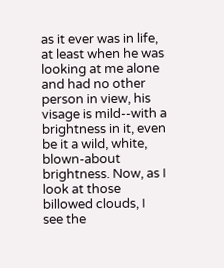as it ever was in life, at least when he was looking at me alone and had no other person in view, his visage is mild--with a brightness in it, even be it a wild, white, blown-about brightness. Now, as I look at those billowed clouds, I see the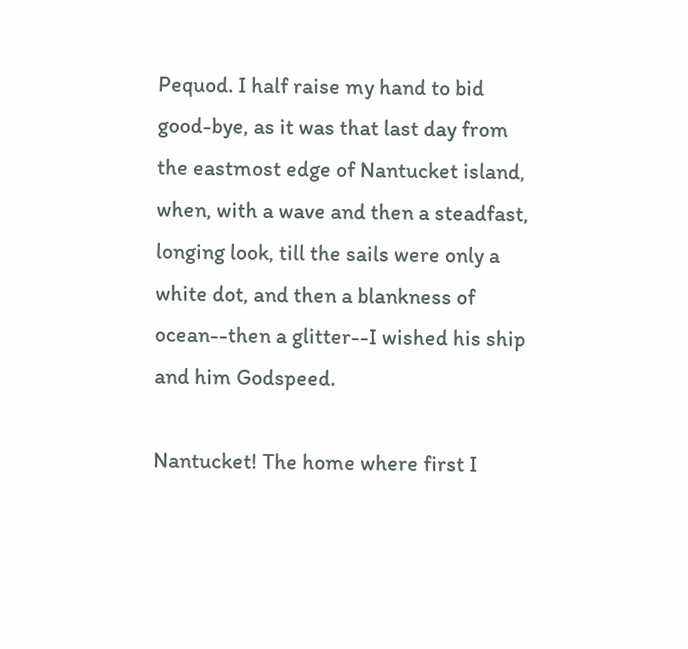Pequod. I half raise my hand to bid good-bye, as it was that last day from the eastmost edge of Nantucket island, when, with a wave and then a steadfast, longing look, till the sails were only a white dot, and then a blankness of ocean--then a glitter--I wished his ship and him Godspeed.

Nantucket! The home where first I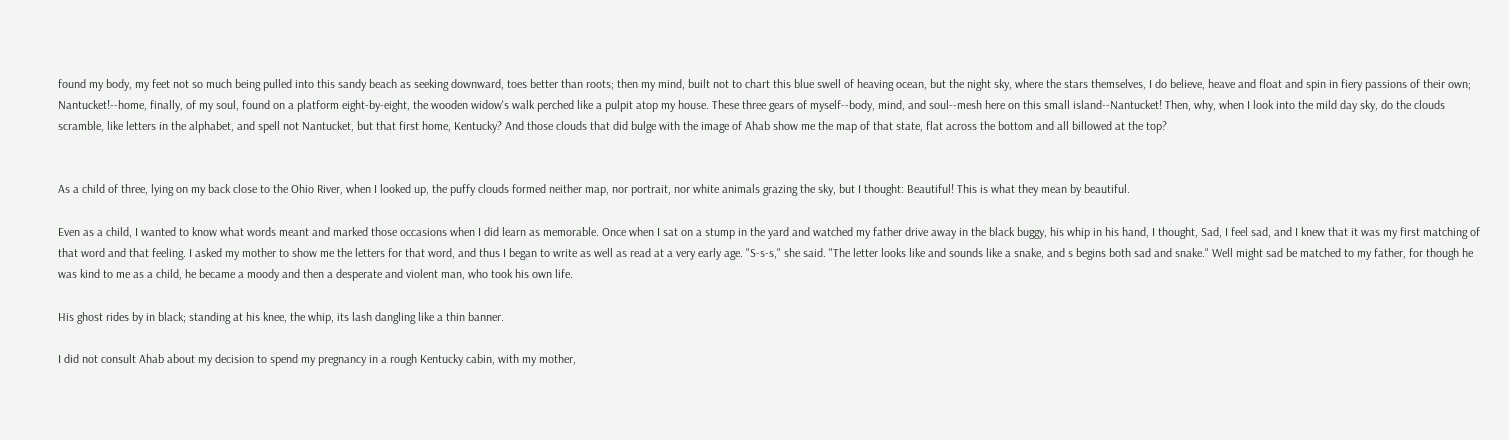found my body, my feet not so much being pulled into this sandy beach as seeking downward, toes better than roots; then my mind, built not to chart this blue swell of heaving ocean, but the night sky, where the stars themselves, I do believe, heave and float and spin in fiery passions of their own; Nantucket!--home, finally, of my soul, found on a platform eight-by-eight, the wooden widow's walk perched like a pulpit atop my house. These three gears of myself--body, mind, and soul--mesh here on this small island--Nantucket! Then, why, when I look into the mild day sky, do the clouds scramble, like letters in the alphabet, and spell not Nantucket, but that first home, Kentucky? And those clouds that did bulge with the image of Ahab show me the map of that state, flat across the bottom and all billowed at the top?


As a child of three, lying on my back close to the Ohio River, when I looked up, the puffy clouds formed neither map, nor portrait, nor white animals grazing the sky, but I thought: Beautiful! This is what they mean by beautiful.

Even as a child, I wanted to know what words meant and marked those occasions when I did learn as memorable. Once when I sat on a stump in the yard and watched my father drive away in the black buggy, his whip in his hand, I thought, Sad, I feel sad, and I knew that it was my first matching of that word and that feeling. I asked my mother to show me the letters for that word, and thus I began to write as well as read at a very early age. "S-s-s," she said. "The letter looks like and sounds like a snake, and s begins both sad and snake." Well might sad be matched to my father, for though he was kind to me as a child, he became a moody and then a desperate and violent man, who took his own life.

His ghost rides by in black; standing at his knee, the whip, its lash dangling like a thin banner.

I did not consult Ahab about my decision to spend my pregnancy in a rough Kentucky cabin, with my mother,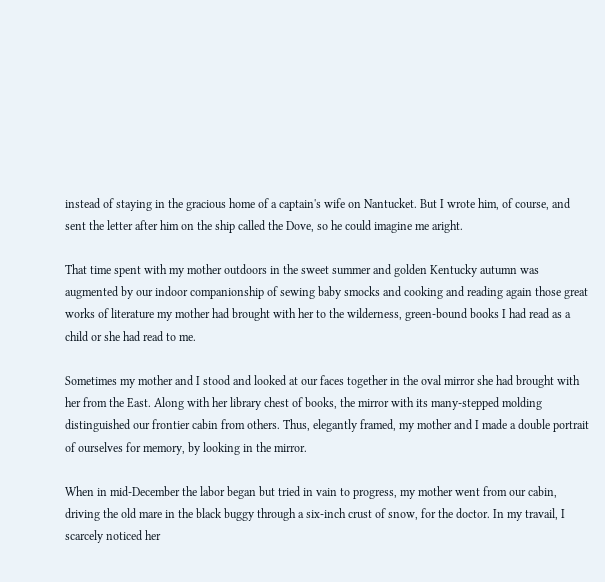instead of staying in the gracious home of a captain's wife on Nantucket. But I wrote him, of course, and sent the letter after him on the ship called the Dove, so he could imagine me aright.

That time spent with my mother outdoors in the sweet summer and golden Kentucky autumn was augmented by our indoor companionship of sewing baby smocks and cooking and reading again those great works of literature my mother had brought with her to the wilderness, green-bound books I had read as a child or she had read to me.

Sometimes my mother and I stood and looked at our faces together in the oval mirror she had brought with her from the East. Along with her library chest of books, the mirror with its many-stepped molding distinguished our frontier cabin from others. Thus, elegantly framed, my mother and I made a double portrait of ourselves for memory, by looking in the mirror.

When in mid-December the labor began but tried in vain to progress, my mother went from our cabin, driving the old mare in the black buggy through a six-inch crust of snow, for the doctor. In my travail, I scarcely noticed her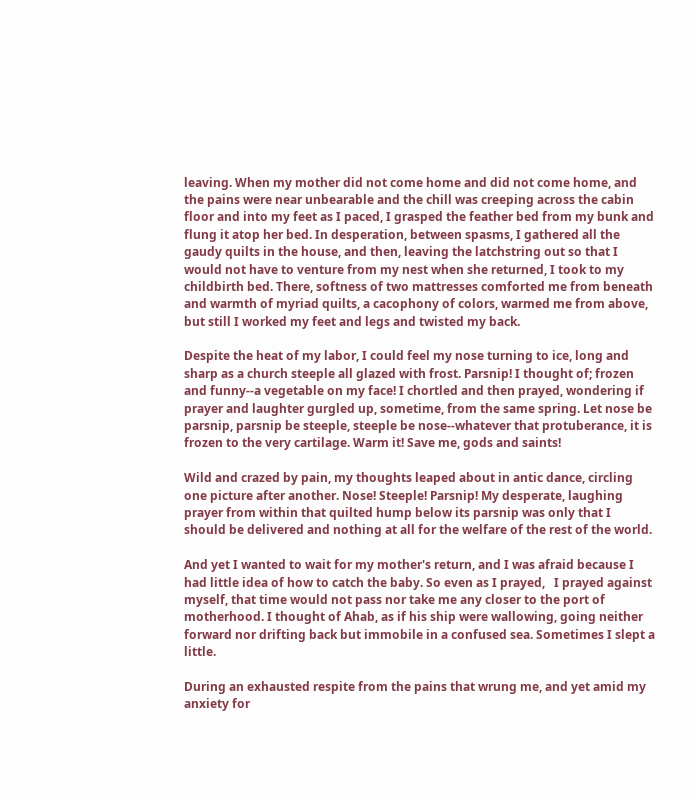leaving. When my mother did not come home and did not come home, and the pains were near unbearable and the chill was creeping across the cabin floor and into my feet as I paced, I grasped the feather bed from my bunk and flung it atop her bed. In desperation, between spasms, I gathered all the gaudy quilts in the house, and then, leaving the latchstring out so that I would not have to venture from my nest when she returned, I took to my childbirth bed. There, softness of two mattresses comforted me from beneath and warmth of myriad quilts, a cacophony of colors, warmed me from above, but still I worked my feet and legs and twisted my back.

Despite the heat of my labor, I could feel my nose turning to ice, long and sharp as a church steeple all glazed with frost. Parsnip! I thought of; frozen and funny--a vegetable on my face! I chortled and then prayed, wondering if prayer and laughter gurgled up, sometime, from the same spring. Let nose be parsnip, parsnip be steeple, steeple be nose--whatever that protuberance, it is frozen to the very cartilage. Warm it! Save me, gods and saints!

Wild and crazed by pain, my thoughts leaped about in antic dance, circling one picture after another. Nose! Steeple! Parsnip! My desperate, laughing prayer from within that quilted hump below its parsnip was only that I should be delivered and nothing at all for the welfare of the rest of the world.

And yet I wanted to wait for my mother's return, and I was afraid because I had little idea of how to catch the baby. So even as I prayed,   I prayed against myself, that time would not pass nor take me any closer to the port of motherhood. I thought of Ahab, as if his ship were wallowing, going neither forward nor drifting back but immobile in a confused sea. Sometimes I slept a little.

During an exhausted respite from the pains that wrung me, and yet amid my anxiety for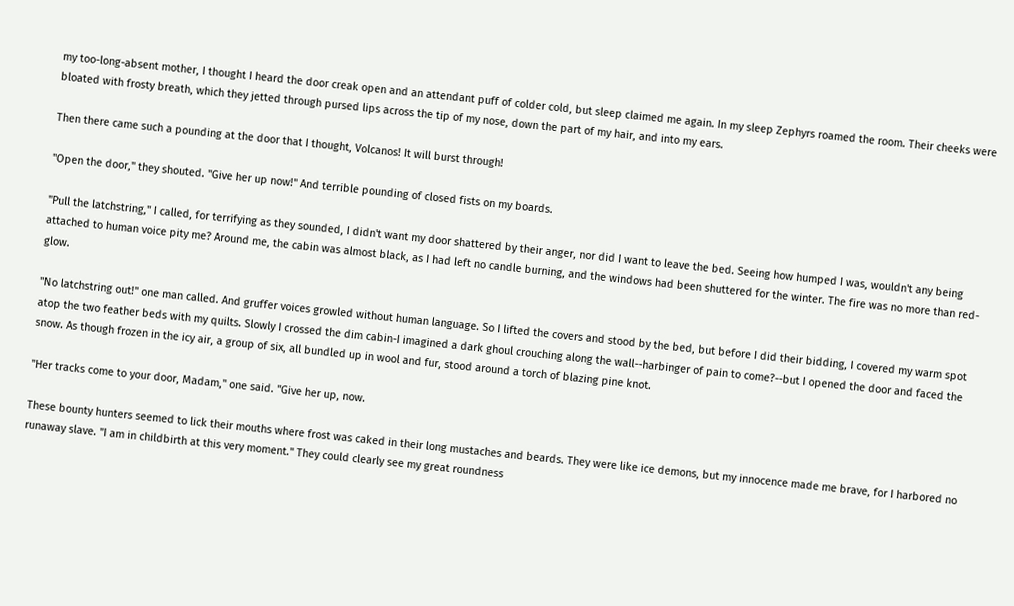my too-long-absent mother, I thought I heard the door creak open and an attendant puff of colder cold, but sleep claimed me again. In my sleep Zephyrs roamed the room. Their cheeks were bloated with frosty breath, which they jetted through pursed lips across the tip of my nose, down the part of my hair, and into my ears.

Then there came such a pounding at the door that I thought, Volcanos! It will burst through!

"Open the door," they shouted. "Give her up now!" And terrible pounding of closed fists on my boards.

"Pull the latchstring," I called, for terrifying as they sounded, I didn't want my door shattered by their anger, nor did I want to leave the bed. Seeing how humped I was, wouldn't any being attached to human voice pity me? Around me, the cabin was almost black, as I had left no candle burning, and the windows had been shuttered for the winter. The fire was no more than red-glow.

"No latchstring out!" one man called. And gruffer voices growled without human language. So I lifted the covers and stood by the bed, but before I did their bidding, I covered my warm spot atop the two feather beds with my quilts. Slowly I crossed the dim cabin-I imagined a dark ghoul crouching along the wall--harbinger of pain to come?--but I opened the door and faced the snow. As though frozen in the icy air, a group of six, all bundled up in wool and fur, stood around a torch of blazing pine knot.

"Her tracks come to your door, Madam," one said. "Give her up, now.

These bounty hunters seemed to lick their mouths where frost was caked in their long mustaches and beards. They were like ice demons, but my innocence made me brave, for I harbored no runaway slave. "I am in childbirth at this very moment." They could clearly see my great roundness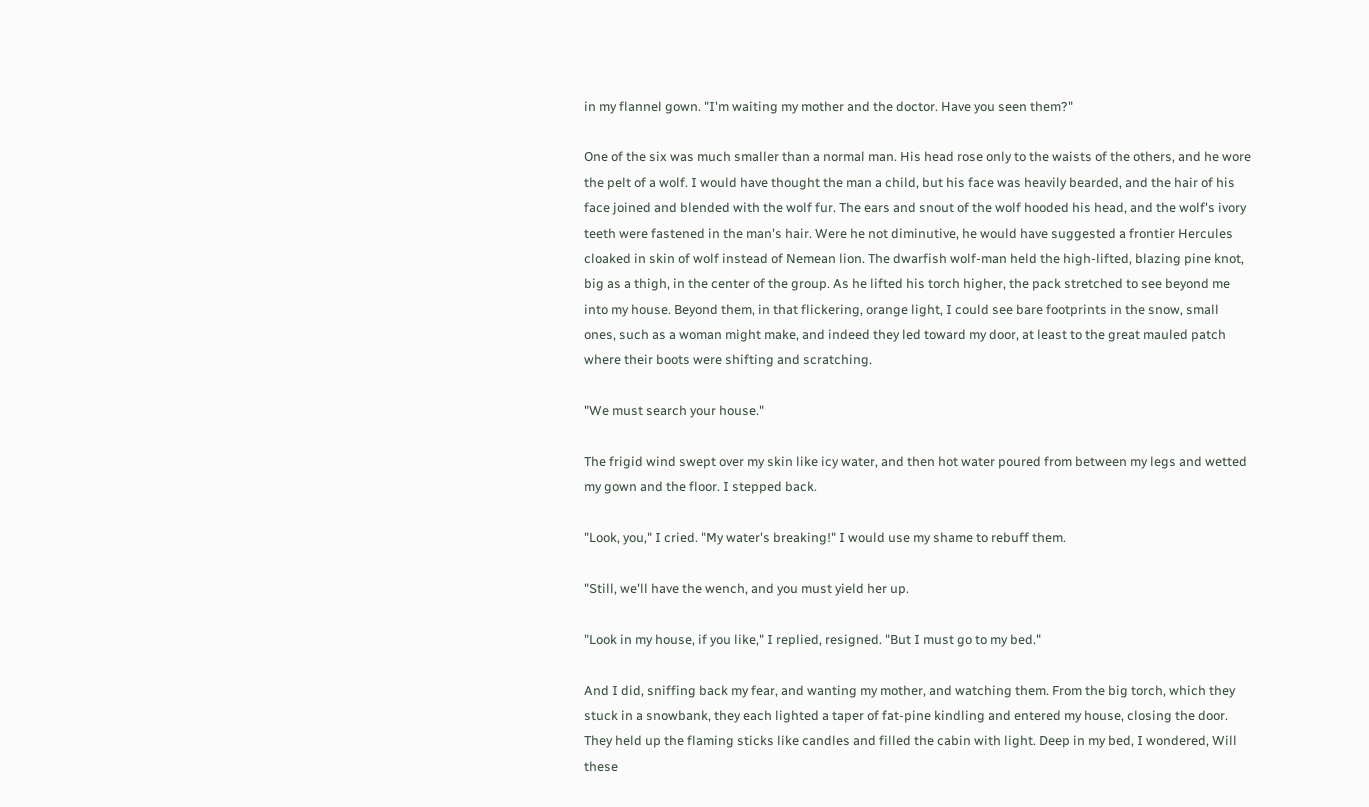in my flannel gown. "I'm waiting my mother and the doctor. Have you seen them?"

One of the six was much smaller than a normal man. His head rose only to the waists of the others, and he wore the pelt of a wolf. I would have thought the man a child, but his face was heavily bearded, and the hair of his face joined and blended with the wolf fur. The ears and snout of the wolf hooded his head, and the wolf's ivory teeth were fastened in the man's hair. Were he not diminutive, he would have suggested a frontier Hercules cloaked in skin of wolf instead of Nemean lion. The dwarfish wolf-man held the high-lifted, blazing pine knot, big as a thigh, in the center of the group. As he lifted his torch higher, the pack stretched to see beyond me into my house. Beyond them, in that flickering, orange light, I could see bare footprints in the snow, small ones, such as a woman might make, and indeed they led toward my door, at least to the great mauled patch where their boots were shifting and scratching.

"We must search your house."

The frigid wind swept over my skin like icy water, and then hot water poured from between my legs and wetted my gown and the floor. I stepped back.

"Look, you," I cried. "My water's breaking!" I would use my shame to rebuff them.

"Still, we'll have the wench, and you must yield her up.

"Look in my house, if you like," I replied, resigned. "But I must go to my bed."

And I did, sniffing back my fear, and wanting my mother, and watching them. From the big torch, which they stuck in a snowbank, they each lighted a taper of fat-pine kindling and entered my house, closing the door. They held up the flaming sticks like candles and filled the cabin with light. Deep in my bed, I wondered, Will these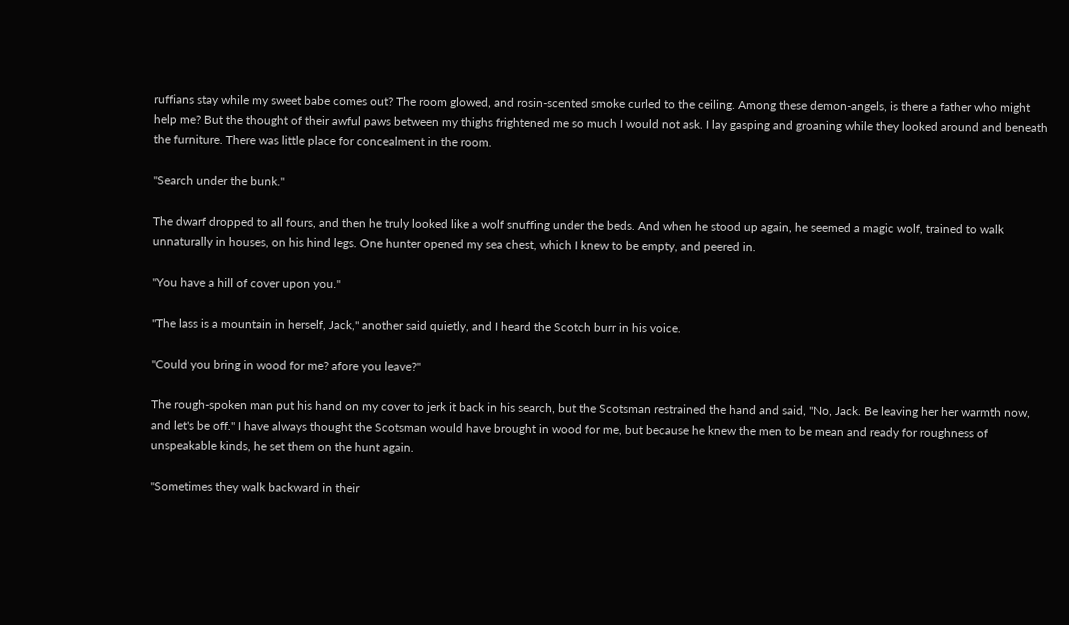ruffians stay while my sweet babe comes out? The room glowed, and rosin-scented smoke curled to the ceiling. Among these demon-angels, is there a father who might help me? But the thought of their awful paws between my thighs frightened me so much I would not ask. I lay gasping and groaning while they looked around and beneath the furniture. There was little place for concealment in the room.

"Search under the bunk."

The dwarf dropped to all fours, and then he truly looked like a wolf snuffing under the beds. And when he stood up again, he seemed a magic wolf, trained to walk unnaturally in houses, on his hind legs. One hunter opened my sea chest, which I knew to be empty, and peered in.

"You have a hill of cover upon you."

"The lass is a mountain in herself, Jack," another said quietly, and I heard the Scotch burr in his voice.

"Could you bring in wood for me? afore you leave?"

The rough-spoken man put his hand on my cover to jerk it back in his search, but the Scotsman restrained the hand and said, "No, Jack. Be leaving her her warmth now, and let's be off." I have always thought the Scotsman would have brought in wood for me, but because he knew the men to be mean and ready for roughness of unspeakable kinds, he set them on the hunt again.

"Sometimes they walk backward in their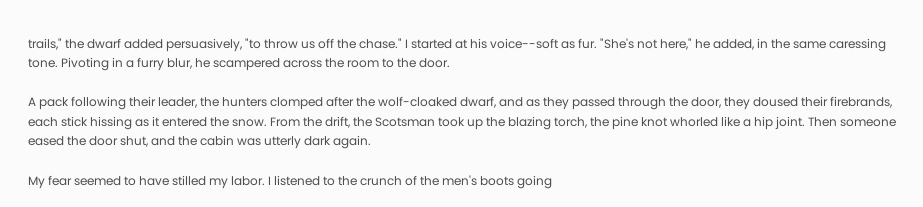trails," the dwarf added persuasively, "to throw us off the chase." I started at his voice--soft as fur. "She's not here," he added, in the same caressing tone. Pivoting in a furry blur, he scampered across the room to the door.

A pack following their leader, the hunters clomped after the wolf-cloaked dwarf, and as they passed through the door, they doused their firebrands, each stick hissing as it entered the snow. From the drift, the Scotsman took up the blazing torch, the pine knot whorled like a hip joint. Then someone eased the door shut, and the cabin was utterly dark again.

My fear seemed to have stilled my labor. I listened to the crunch of the men's boots going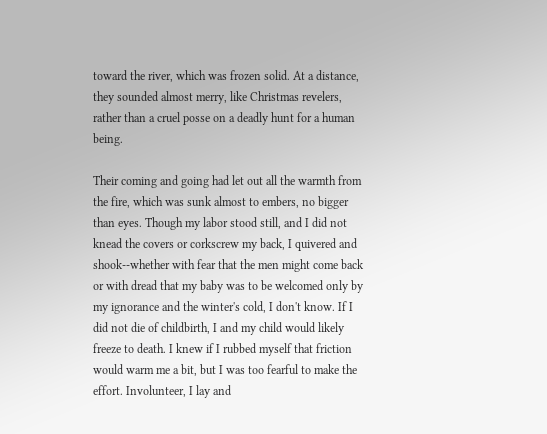toward the river, which was frozen solid. At a distance, they sounded almost merry, like Christmas revelers, rather than a cruel posse on a deadly hunt for a human being.

Their coming and going had let out all the warmth from the fire, which was sunk almost to embers, no bigger than eyes. Though my labor stood still, and I did not knead the covers or corkscrew my back, I quivered and shook--whether with fear that the men might come back or with dread that my baby was to be welcomed only by my ignorance and the winter's cold, I don't know. If I did not die of childbirth, I and my child would likely freeze to death. I knew if I rubbed myself that friction would warm me a bit, but I was too fearful to make the effort. Involunteer, I lay and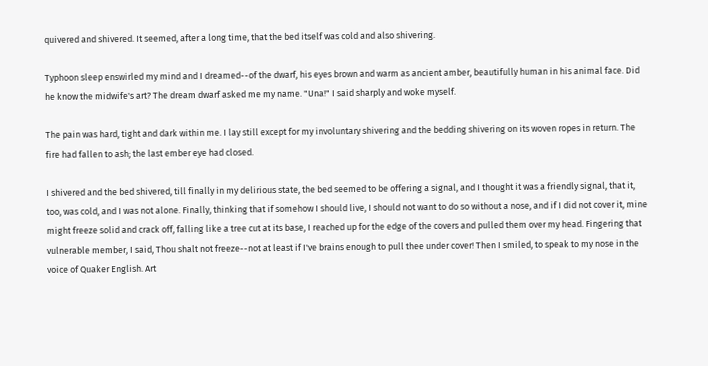quivered and shivered. It seemed, after a long time, that the bed itself was cold and also shivering.

Typhoon sleep enswirled my mind and I dreamed--of the dwarf, his eyes brown and warm as ancient amber, beautifully human in his animal face. Did he know the midwife's art? The dream dwarf asked me my name. "Una!" I said sharply and woke myself.

The pain was hard, tight and dark within me. I lay still except for my involuntary shivering and the bedding shivering on its woven ropes in return. The fire had fallen to ash; the last ember eye had closed.

I shivered and the bed shivered, till finally in my delirious state, the bed seemed to be offering a signal, and I thought it was a friendly signal, that it, too, was cold, and I was not alone. Finally, thinking that if somehow I should live, I should not want to do so without a nose, and if I did not cover it, mine might freeze solid and crack off, falling like a tree cut at its base, I reached up for the edge of the covers and pulled them over my head. Fingering that vulnerable member, I said, Thou shalt not freeze--not at least if I've brains enough to pull thee under cover! Then I smiled, to speak to my nose in the voice of Quaker English. Art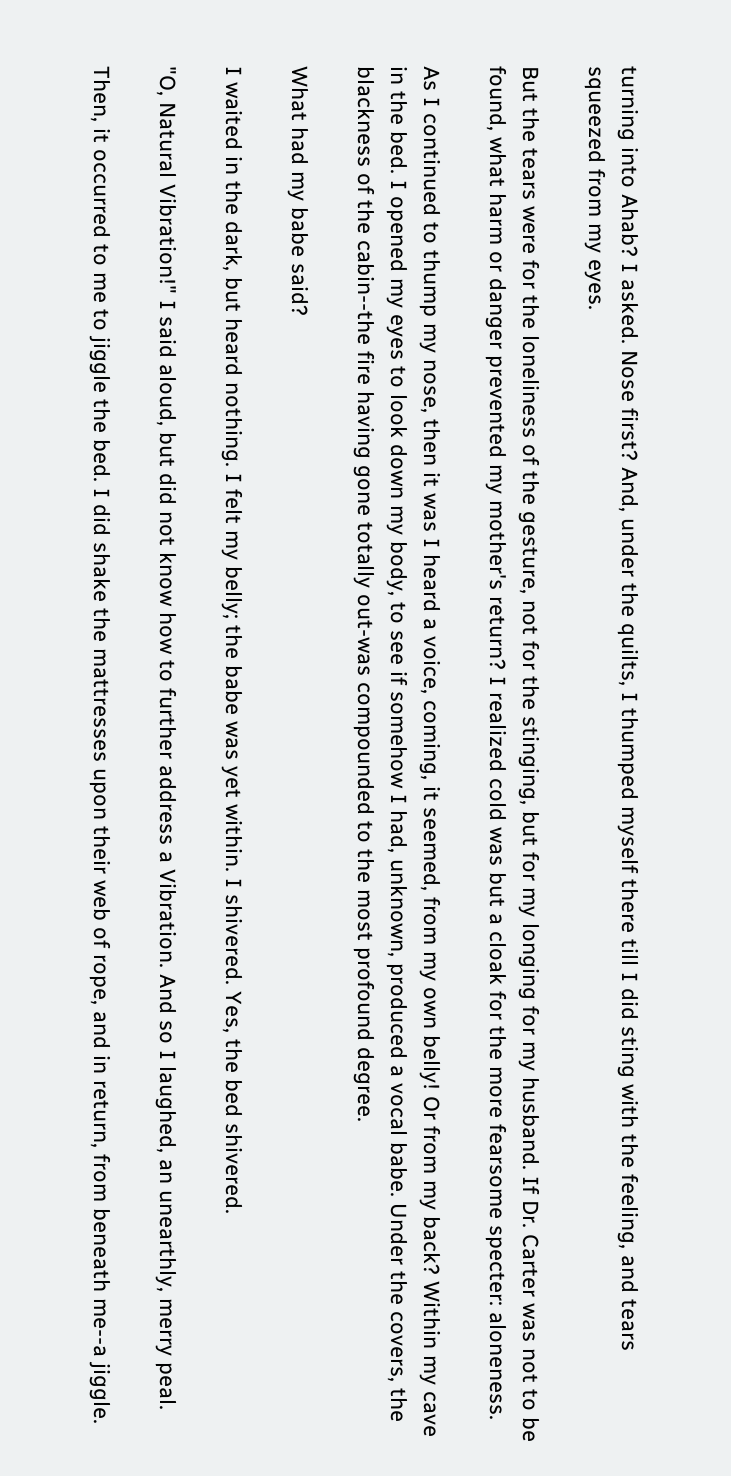turning into Ahab? I asked. Nose first? And, under the quilts, I thumped myself there till I did sting with the feeling, and tears squeezed from my eyes.

But the tears were for the loneliness of the gesture, not for the stinging, but for my longing for my husband. If Dr. Carter was not to be found, what harm or danger prevented my mother's return? I realized cold was but a cloak for the more fearsome specter: aloneness.

As I continued to thump my nose, then it was I heard a voice, coming, it seemed, from my own belly! Or from my back? Within my cave in the bed. I opened my eyes to look down my body, to see if somehow I had, unknown, produced a vocal babe. Under the covers, the blackness of the cabin--the fire having gone totally out-was compounded to the most profound degree.

What had my babe said?

I waited in the dark, but heard nothing. I felt my belly; the babe was yet within. I shivered. Yes, the bed shivered.

"O, Natural Vibration!" I said aloud, but did not know how to further address a Vibration. And so I laughed, an unearthly, merry peal.

Then, it occurred to me to jiggle the bed. I did shake the mattresses upon their web of rope, and in return, from beneath me--a jiggle.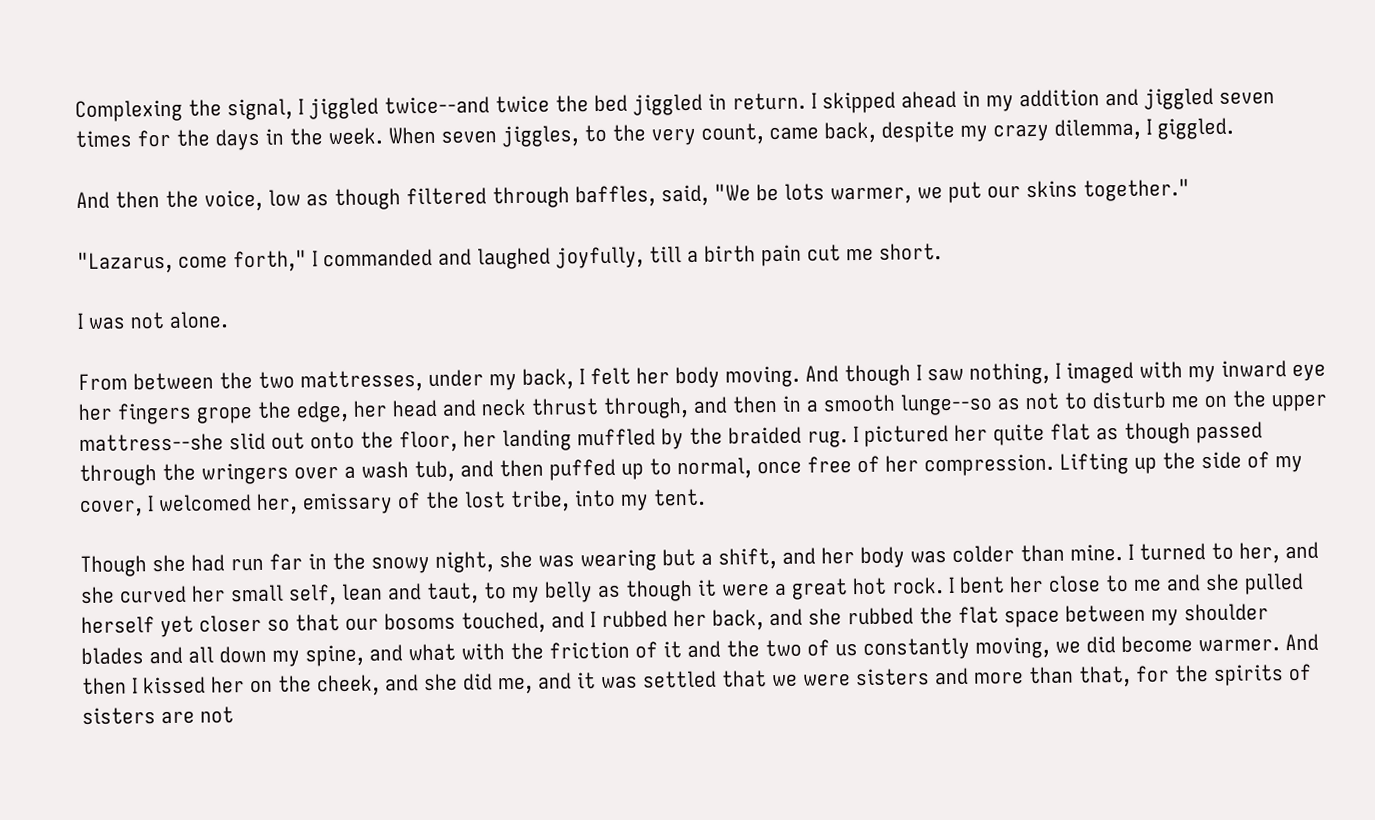Complexing the signal, I jiggled twice--and twice the bed jiggled in return. I skipped ahead in my addition and jiggled seven times for the days in the week. When seven jiggles, to the very count, came back, despite my crazy dilemma, I giggled.

And then the voice, low as though filtered through baffles, said, "We be lots warmer, we put our skins together."

"Lazarus, come forth," I commanded and laughed joyfully, till a birth pain cut me short.

I was not alone.

From between the two mattresses, under my back, I felt her body moving. And though I saw nothing, I imaged with my inward eye her fingers grope the edge, her head and neck thrust through, and then in a smooth lunge--so as not to disturb me on the upper mattress--she slid out onto the floor, her landing muffled by the braided rug. I pictured her quite flat as though passed through the wringers over a wash tub, and then puffed up to normal, once free of her compression. Lifting up the side of my cover, I welcomed her, emissary of the lost tribe, into my tent.

Though she had run far in the snowy night, she was wearing but a shift, and her body was colder than mine. I turned to her, and she curved her small self, lean and taut, to my belly as though it were a great hot rock. I bent her close to me and she pulled herself yet closer so that our bosoms touched, and I rubbed her back, and she rubbed the flat space between my shoulder blades and all down my spine, and what with the friction of it and the two of us constantly moving, we did become warmer. And then I kissed her on the cheek, and she did me, and it was settled that we were sisters and more than that, for the spirits of sisters are not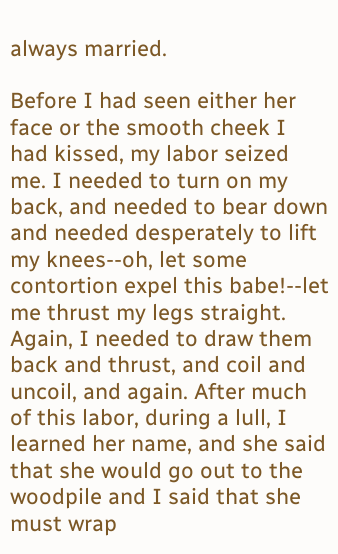always married.

Before I had seen either her face or the smooth cheek I had kissed, my labor seized me. I needed to turn on my back, and needed to bear down and needed desperately to lift my knees--oh, let some contortion expel this babe!--let me thrust my legs straight. Again, I needed to draw them back and thrust, and coil and uncoil, and again. After much of this labor, during a lull, I learned her name, and she said that she would go out to the woodpile and I said that she must wrap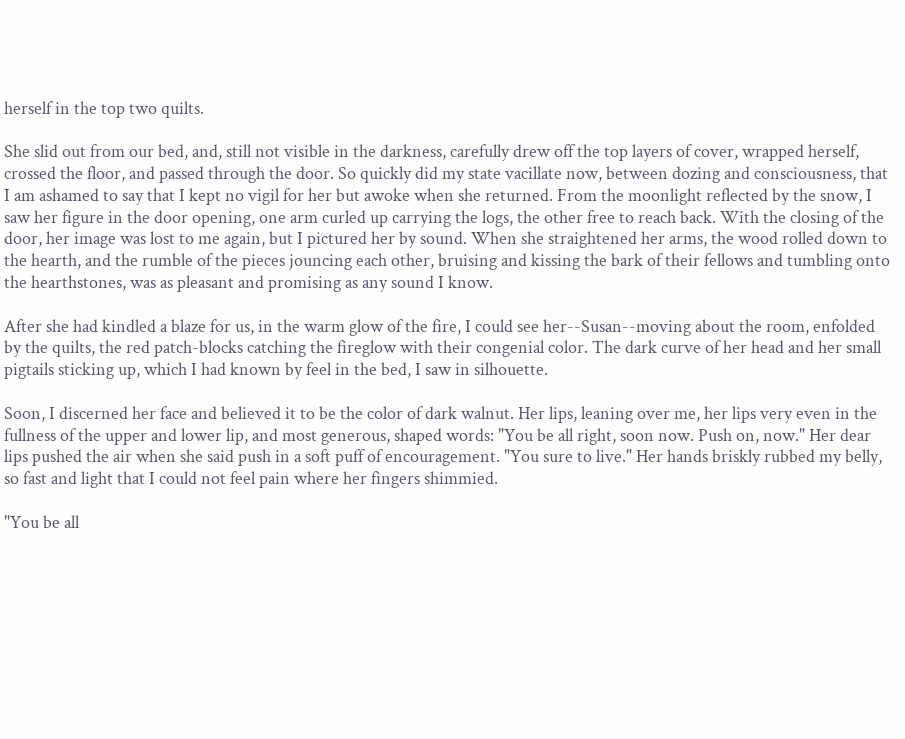herself in the top two quilts.

She slid out from our bed, and, still not visible in the darkness, carefully drew off the top layers of cover, wrapped herself, crossed the floor, and passed through the door. So quickly did my state vacillate now, between dozing and consciousness, that I am ashamed to say that I kept no vigil for her but awoke when she returned. From the moonlight reflected by the snow, I saw her figure in the door opening, one arm curled up carrying the logs, the other free to reach back. With the closing of the door, her image was lost to me again, but I pictured her by sound. When she straightened her arms, the wood rolled down to the hearth, and the rumble of the pieces jouncing each other, bruising and kissing the bark of their fellows and tumbling onto the hearthstones, was as pleasant and promising as any sound I know.

After she had kindled a blaze for us, in the warm glow of the fire, I could see her--Susan--moving about the room, enfolded by the quilts, the red patch-blocks catching the fireglow with their congenial color. The dark curve of her head and her small pigtails sticking up, which I had known by feel in the bed, I saw in silhouette.

Soon, I discerned her face and believed it to be the color of dark walnut. Her lips, leaning over me, her lips very even in the fullness of the upper and lower lip, and most generous, shaped words: "You be all right, soon now. Push on, now." Her dear lips pushed the air when she said push in a soft puff of encouragement. "You sure to live." Her hands briskly rubbed my belly, so fast and light that I could not feel pain where her fingers shimmied.

"You be all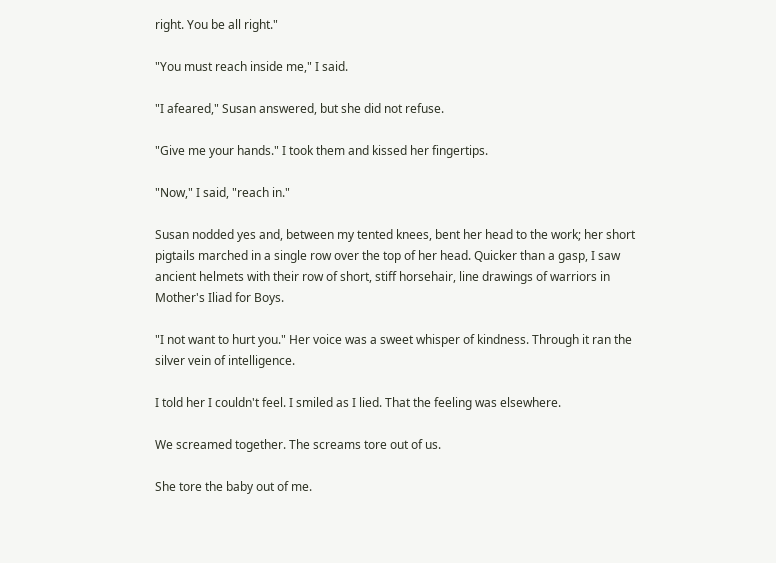right. You be all right."

"You must reach inside me," I said.

"I afeared," Susan answered, but she did not refuse.

"Give me your hands." I took them and kissed her fingertips.

"Now," I said, "reach in."

Susan nodded yes and, between my tented knees, bent her head to the work; her short pigtails marched in a single row over the top of her head. Quicker than a gasp, I saw ancient helmets with their row of short, stiff horsehair, line drawings of warriors in Mother's Iliad for Boys.

"I not want to hurt you." Her voice was a sweet whisper of kindness. Through it ran the silver vein of intelligence.

I told her I couldn't feel. I smiled as I lied. That the feeling was elsewhere.

We screamed together. The screams tore out of us.

She tore the baby out of me.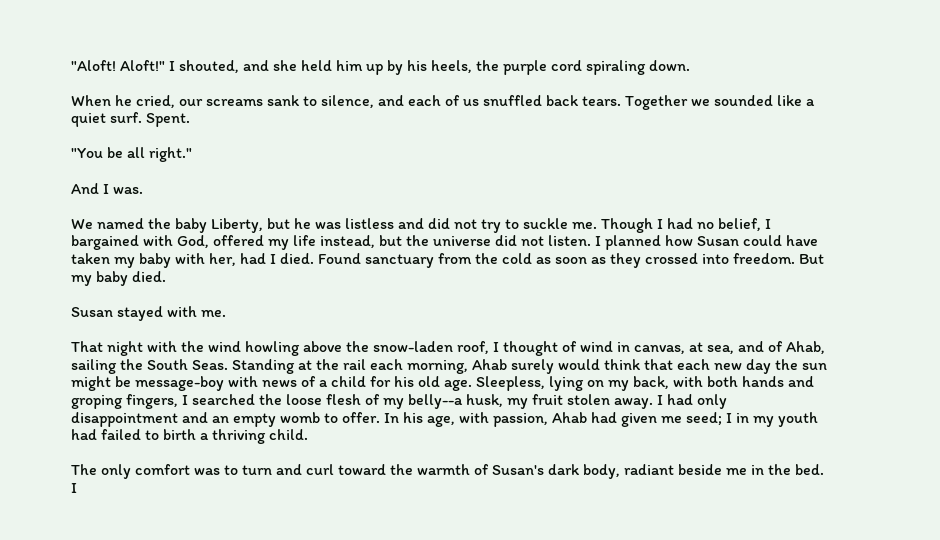"Aloft! Aloft!" I shouted, and she held him up by his heels, the purple cord spiraling down.

When he cried, our screams sank to silence, and each of us snuffled back tears. Together we sounded like a quiet surf. Spent.

"You be all right."

And I was.

We named the baby Liberty, but he was listless and did not try to suckle me. Though I had no belief, I bargained with God, offered my life instead, but the universe did not listen. I planned how Susan could have taken my baby with her, had I died. Found sanctuary from the cold as soon as they crossed into freedom. But my baby died.

Susan stayed with me.

That night with the wind howling above the snow-laden roof, I thought of wind in canvas, at sea, and of Ahab, sailing the South Seas. Standing at the rail each morning, Ahab surely would think that each new day the sun might be message-boy with news of a child for his old age. Sleepless, lying on my back, with both hands and groping fingers, I searched the loose flesh of my belly--a husk, my fruit stolen away. I had only disappointment and an empty womb to offer. In his age, with passion, Ahab had given me seed; I in my youth had failed to birth a thriving child.

The only comfort was to turn and curl toward the warmth of Susan's dark body, radiant beside me in the bed. I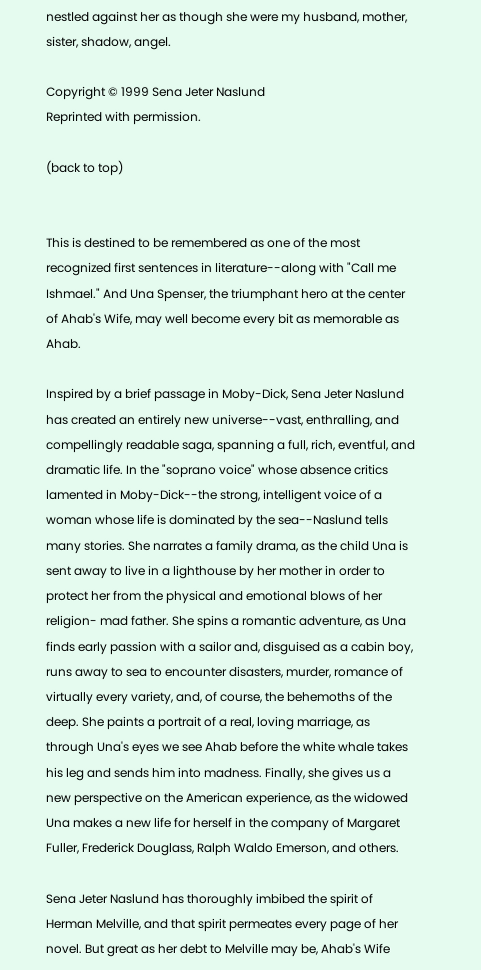nestled against her as though she were my husband, mother, sister, shadow, angel.

Copyright © 1999 Sena Jeter Naslund
Reprinted with permission.

(back to top)


This is destined to be remembered as one of the most recognized first sentences in literature--along with "Call me Ishmael." And Una Spenser, the triumphant hero at the center of Ahab's Wife, may well become every bit as memorable as Ahab.

Inspired by a brief passage in Moby-Dick, Sena Jeter Naslund has created an entirely new universe--vast, enthralling, and compellingly readable saga, spanning a full, rich, eventful, and dramatic life. In the "soprano voice" whose absence critics lamented in Moby-Dick--the strong, intelligent voice of a woman whose life is dominated by the sea--Naslund tells many stories. She narrates a family drama, as the child Una is sent away to live in a lighthouse by her mother in order to protect her from the physical and emotional blows of her religion- mad father. She spins a romantic adventure, as Una finds early passion with a sailor and, disguised as a cabin boy, runs away to sea to encounter disasters, murder, romance of virtually every variety, and, of course, the behemoths of the deep. She paints a portrait of a real, loving marriage, as through Una's eyes we see Ahab before the white whale takes his leg and sends him into madness. Finally, she gives us a new perspective on the American experience, as the widowed Una makes a new life for herself in the company of Margaret Fuller, Frederick Douglass, Ralph Waldo Emerson, and others.

Sena Jeter Naslund has thoroughly imbibed the spirit of Herman Melville, and that spirit permeates every page of her novel. But great as her debt to Melville may be, Ahab's Wife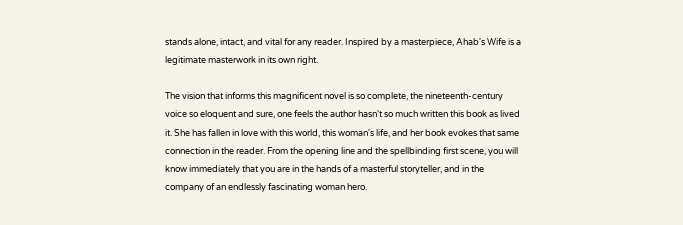stands alone, intact, and vital for any reader. Inspired by a masterpiece, Ahab's Wife is a legitimate masterwork in its own right.

The vision that informs this magnificent novel is so complete, the nineteenth-century voice so eloquent and sure, one feels the author hasn't so much written this book as lived it. She has fallen in love with this world, this woman's life, and her book evokes that same connection in the reader. From the opening line and the spellbinding first scene, you will know immediately that you are in the hands of a masterful storyteller, and in the company of an endlessly fascinating woman hero.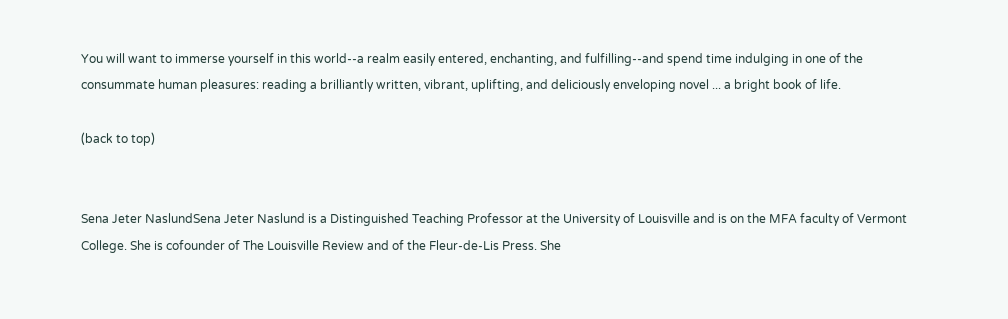You will want to immerse yourself in this world--a realm easily entered, enchanting, and fulfilling--and spend time indulging in one of the consummate human pleasures: reading a brilliantly written, vibrant, uplifting, and deliciously enveloping novel ... a bright book of life.

(back to top)


Sena Jeter NaslundSena Jeter Naslund is a Distinguished Teaching Professor at the University of Louisville and is on the MFA faculty of Vermont College. She is cofounder of The Louisville Review and of the Fleur-de-Lis Press. She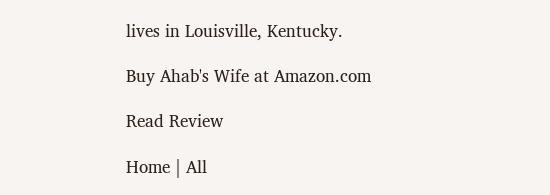lives in Louisville, Kentucky.

Buy Ahab's Wife at Amazon.com

Read Review

Home | All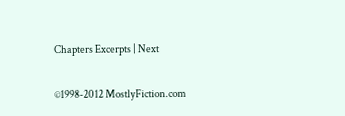Chapters Excerpts | Next

©1998-2012 MostlyFiction.com